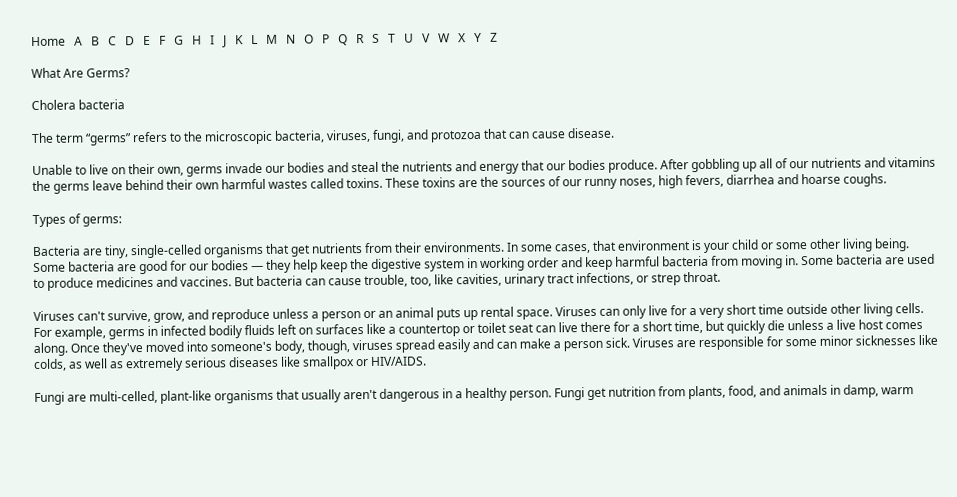Home   A   B   C   D   E   F   G   H   I   J   K   L   M   N   O   P   Q   R   S   T   U   V   W   X   Y   Z

What Are Germs?

Cholera bacteria

The term “germs” refers to the microscopic bacteria, viruses, fungi, and protozoa that can cause disease.

Unable to live on their own, germs invade our bodies and steal the nutrients and energy that our bodies produce. After gobbling up all of our nutrients and vitamins the germs leave behind their own harmful wastes called toxins. These toxins are the sources of our runny noses, high fevers, diarrhea and hoarse coughs.

Types of germs:

Bacteria are tiny, single-celled organisms that get nutrients from their environments. In some cases, that environment is your child or some other living being. Some bacteria are good for our bodies — they help keep the digestive system in working order and keep harmful bacteria from moving in. Some bacteria are used to produce medicines and vaccines. But bacteria can cause trouble, too, like cavities, urinary tract infections, or strep throat.

Viruses can't survive, grow, and reproduce unless a person or an animal puts up rental space. Viruses can only live for a very short time outside other living cells. For example, germs in infected bodily fluids left on surfaces like a countertop or toilet seat can live there for a short time, but quickly die unless a live host comes along. Once they've moved into someone's body, though, viruses spread easily and can make a person sick. Viruses are responsible for some minor sicknesses like colds, as well as extremely serious diseases like smallpox or HIV/AIDS.

Fungi are multi-celled, plant-like organisms that usually aren't dangerous in a healthy person. Fungi get nutrition from plants, food, and animals in damp, warm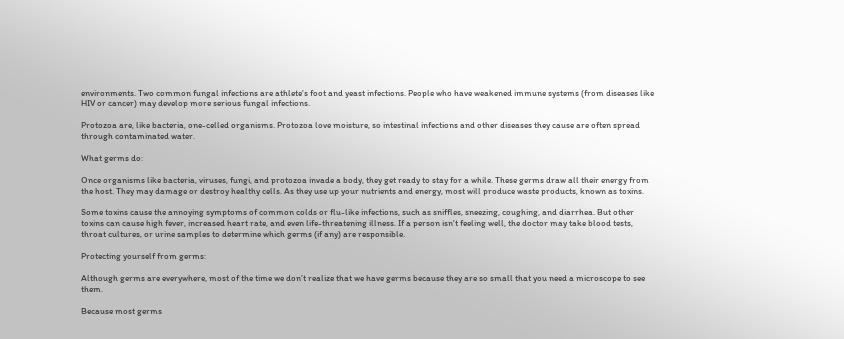environments. Two common fungal infections are athlete's foot and yeast infections. People who have weakened immune systems (from diseases like HIV or cancer) may develop more serious fungal infections.

Protozoa are, like bacteria, one-celled organisms. Protozoa love moisture, so intestinal infections and other diseases they cause are often spread through contaminated water.

What germs do:

Once organisms like bacteria, viruses, fungi, and protozoa invade a body, they get ready to stay for a while. These germs draw all their energy from the host. They may damage or destroy healthy cells. As they use up your nutrients and energy, most will produce waste products, known as toxins.

Some toxins cause the annoying symptoms of common colds or flu-like infections, such as sniffles, sneezing, coughing, and diarrhea. But other toxins can cause high fever, increased heart rate, and even life-threatening illness. If a person isn't feeling well, the doctor may take blood tests, throat cultures, or urine samples to determine which germs (if any) are responsible.

Protecting yourself from germs:

Although germs are everywhere, most of the time we don’t realize that we have germs because they are so small that you need a microscope to see them.

Because most germs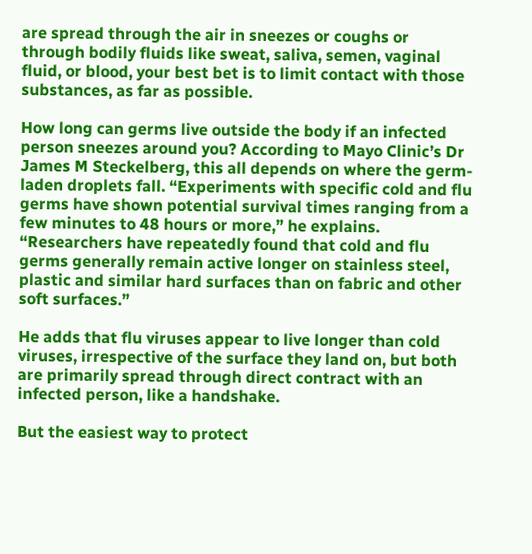are spread through the air in sneezes or coughs or through bodily fluids like sweat, saliva, semen, vaginal fluid, or blood, your best bet is to limit contact with those substances, as far as possible.

How long can germs live outside the body if an infected person sneezes around you? According to Mayo Clinic’s Dr James M Steckelberg, this all depends on where the germ-laden droplets fall. “Experiments with specific cold and flu germs have shown potential survival times ranging from a few minutes to 48 hours or more,” he explains. “Researchers have repeatedly found that cold and flu germs generally remain active longer on stainless steel, plastic and similar hard surfaces than on fabric and other soft surfaces.”

He adds that flu viruses appear to live longer than cold viruses, irrespective of the surface they land on, but both are primarily spread through direct contract with an infected person, like a handshake.

But the easiest way to protect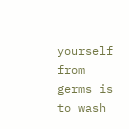yourself from germs is to wash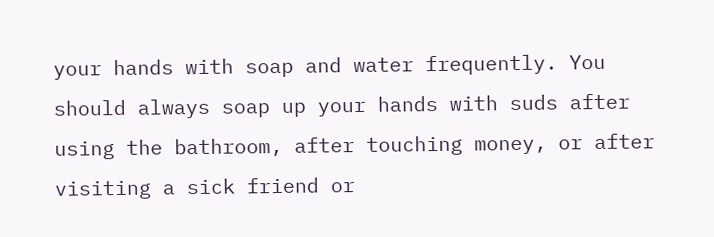your hands with soap and water frequently. You should always soap up your hands with suds after using the bathroom, after touching money, or after visiting a sick friend or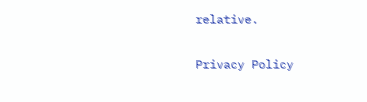relative.

Privacy Policy